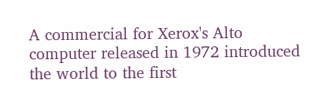A commercial for Xerox's Alto computer released in 1972 introduced the world to the first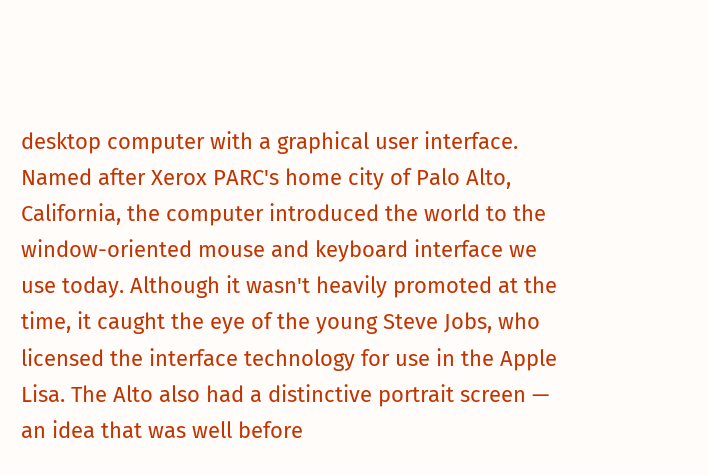desktop computer with a graphical user interface. Named after Xerox PARC's home city of Palo Alto, California, the computer introduced the world to the window-oriented mouse and keyboard interface we use today. Although it wasn't heavily promoted at the time, it caught the eye of the young Steve Jobs, who licensed the interface technology for use in the Apple Lisa. The Alto also had a distinctive portrait screen — an idea that was well before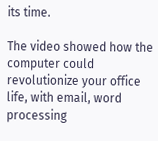its time.

The video showed how the computer could revolutionize your office life, with email, word processing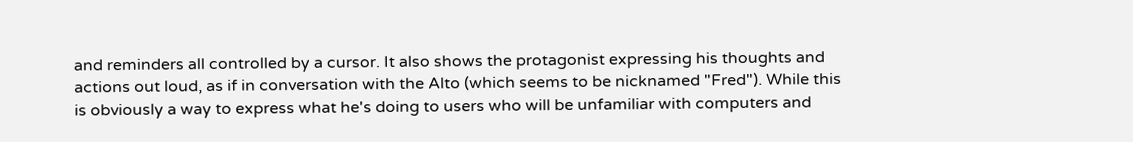and reminders all controlled by a cursor. It also shows the protagonist expressing his thoughts and actions out loud, as if in conversation with the Alto (which seems to be nicknamed "Fred"). While this is obviously a way to express what he's doing to users who will be unfamiliar with computers and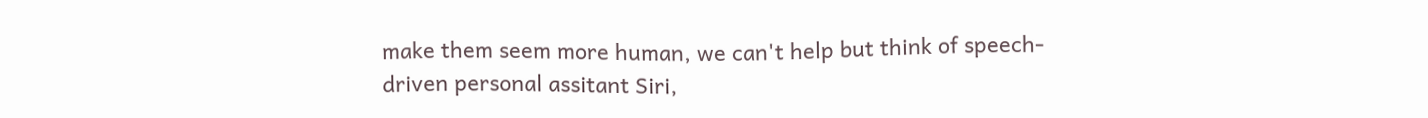make them seem more human, we can't help but think of speech-driven personal assitant Siri,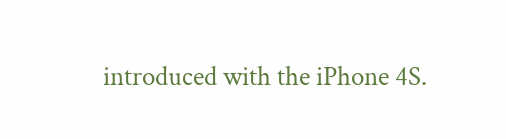introduced with the iPhone 4S.